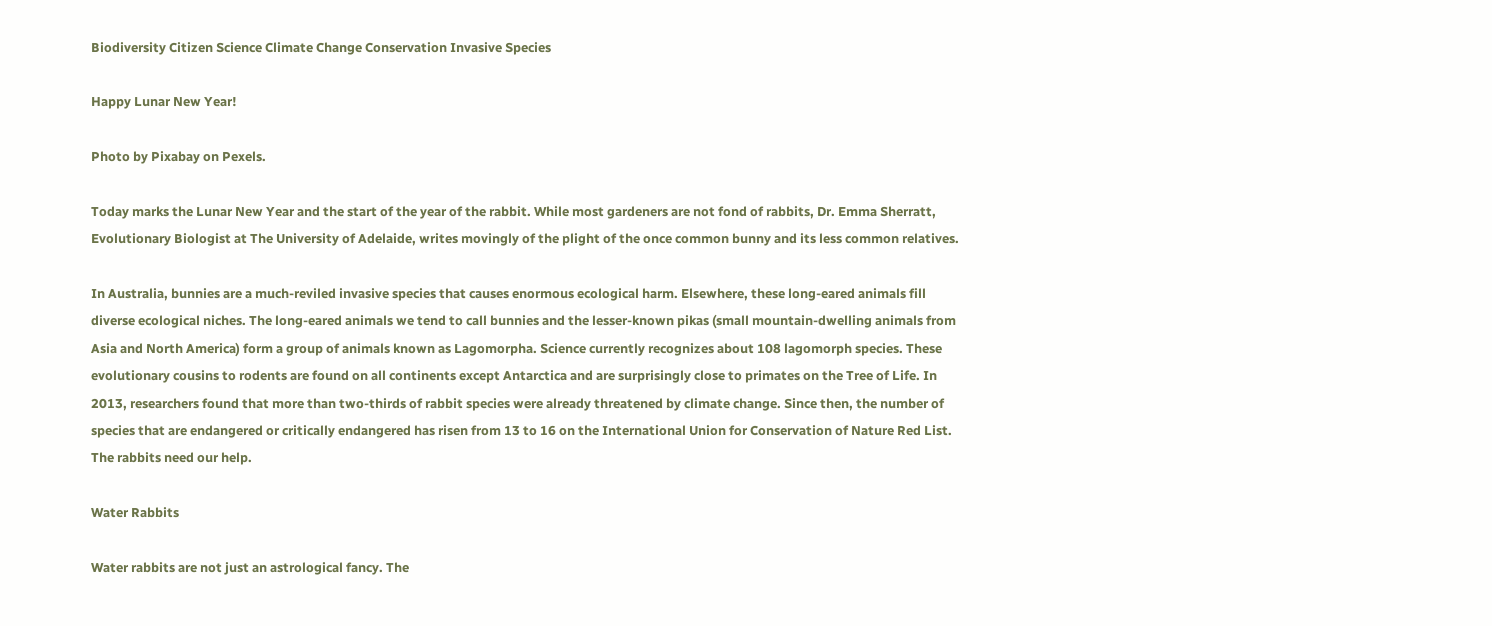Biodiversity Citizen Science Climate Change Conservation Invasive Species

Happy Lunar New Year!

Photo by Pixabay on Pexels.

Today marks the Lunar New Year and the start of the year of the rabbit. While most gardeners are not fond of rabbits, Dr. Emma Sherratt, Evolutionary Biologist at The University of Adelaide, writes movingly of the plight of the once common bunny and its less common relatives.

In Australia, bunnies are a much-reviled invasive species that causes enormous ecological harm. Elsewhere, these long-eared animals fill diverse ecological niches. The long-eared animals we tend to call bunnies and the lesser-known pikas (small mountain-dwelling animals from Asia and North America) form a group of animals known as Lagomorpha. Science currently recognizes about 108 lagomorph species. These evolutionary cousins to rodents are found on all continents except Antarctica and are surprisingly close to primates on the Tree of Life. In 2013, researchers found that more than two-thirds of rabbit species were already threatened by climate change. Since then, the number of species that are endangered or critically endangered has risen from 13 to 16 on the International Union for Conservation of Nature Red List. The rabbits need our help.

Water Rabbits

Water rabbits are not just an astrological fancy. The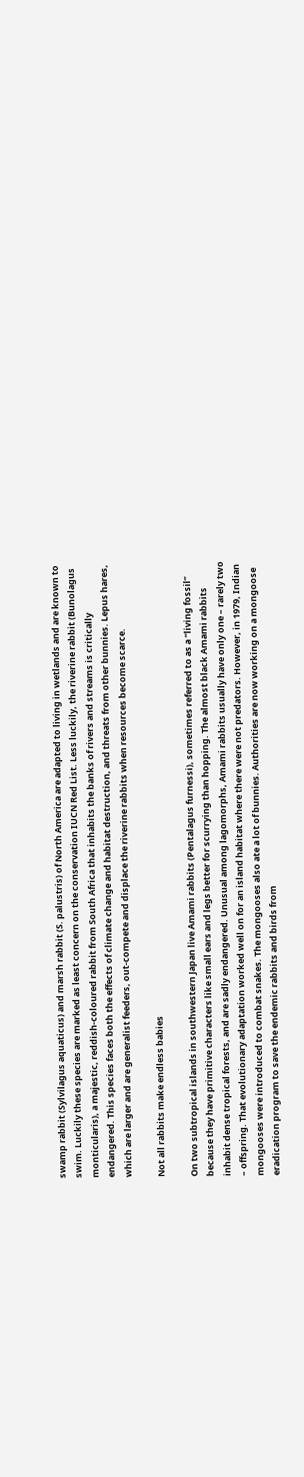swamp rabbit (Sylvilagus aquaticus) and marsh rabbit (S. palustris) of North America are adapted to living in wetlands and are known to swim. Luckily these species are marked as least concern on the conservation IUCN Red List. Less luckily, the riverine rabbit (Bunolagus monticularis), a majestic, reddish-coloured rabbit from South Africa that inhabits the banks of rivers and streams is critically endangered. This species faces both the effects of climate change and habitat destruction, and threats from other bunnies. Lepus hares, which are larger and are generalist feeders, out-compete and displace the riverine rabbits when resources become scarce.

Not all rabbits make endless babies

On two subtropical islands in southwestern Japan live Amami rabbits (Pentalagus furnessi), sometimes referred to as a “living fossil” because they have primitive characters like small ears and legs better for scurrying than hopping. The almost black Amami rabbits inhabit dense tropical forests, and are sadly endangered. Unusual among lagomorphs, Amami rabbits usually have only one – rarely two – offspring. That evolutionary adaptation worked well on for an island habitat where there were not predators. However, in 1979, Indian mongooses were introduced to combat snakes. The mongooses also ate a lot of bunnies. Authorities are now working on a mongoose eradication program to save the endemic rabbits and birds from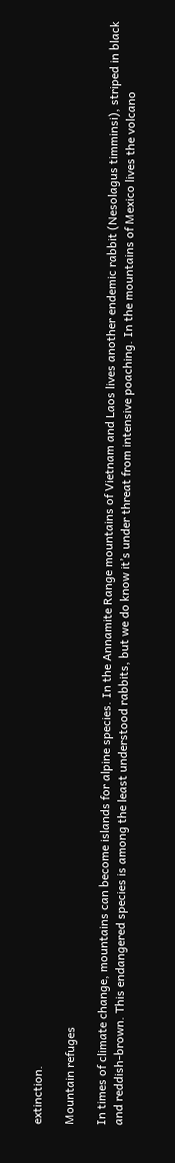extinction.

Mountain refuges

In times of climate change, mountains can become islands for alpine species. In the Annamite Range mountains of Vietnam and Laos lives another endemic rabbit (Nesolagus timminsi), striped in black and reddish-brown. This endangered species is among the least understood rabbits, but we do know it’s under threat from intensive poaching. In the mountains of Mexico lives the volcano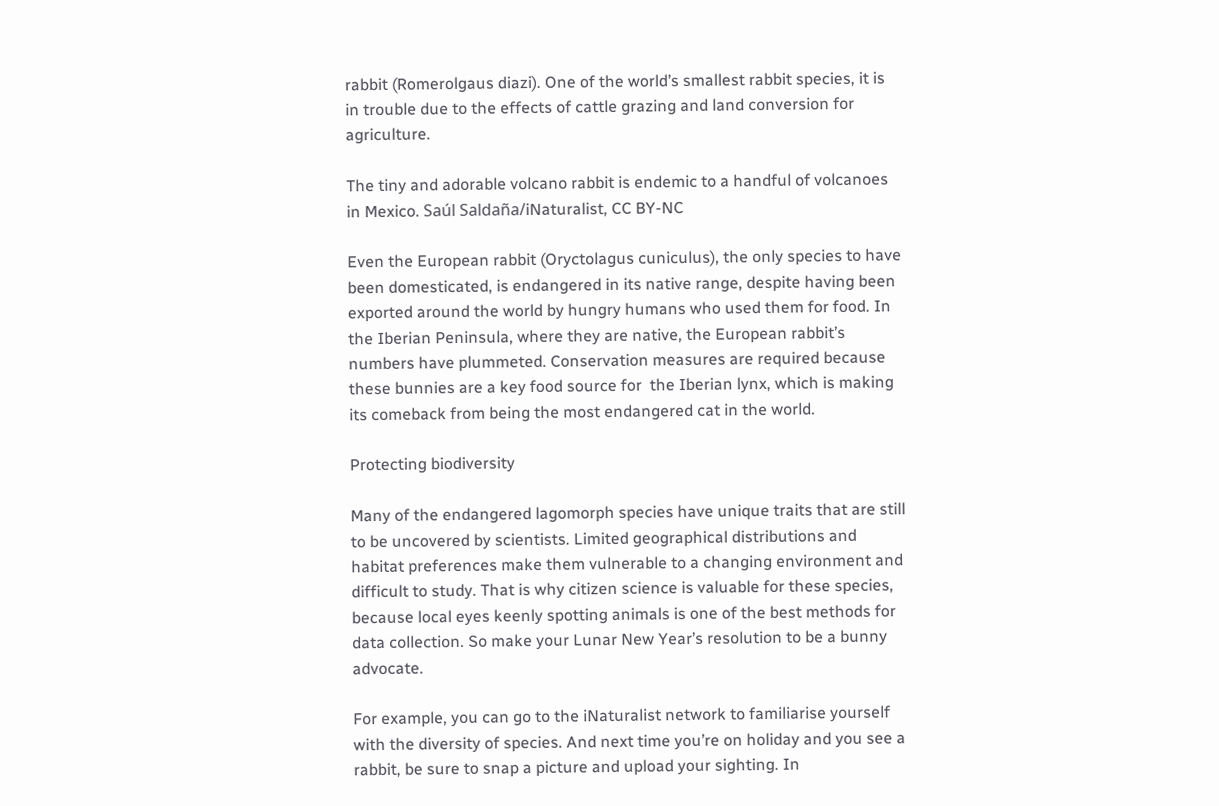rabbit (Romerolgaus diazi). One of the world’s smallest rabbit species, it is in trouble due to the effects of cattle grazing and land conversion for agriculture.

The tiny and adorable volcano rabbit is endemic to a handful of volcanoes in Mexico. Saúl Saldaña/iNaturalist, CC BY-NC

Even the European rabbit (Oryctolagus cuniculus), the only species to have been domesticated, is endangered in its native range, despite having been exported around the world by hungry humans who used them for food. In the Iberian Peninsula, where they are native, the European rabbit’s numbers have plummeted. Conservation measures are required because these bunnies are a key food source for  the Iberian lynx, which is making its comeback from being the most endangered cat in the world.

Protecting biodiversity

Many of the endangered lagomorph species have unique traits that are still to be uncovered by scientists. Limited geographical distributions and habitat preferences make them vulnerable to a changing environment and difficult to study. That is why citizen science is valuable for these species, because local eyes keenly spotting animals is one of the best methods for data collection. So make your Lunar New Year’s resolution to be a bunny advocate.

For example, you can go to the iNaturalist network to familiarise yourself with the diversity of species. And next time you’re on holiday and you see a rabbit, be sure to snap a picture and upload your sighting. In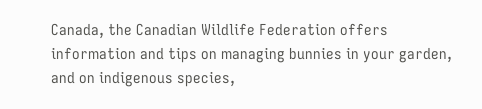Canada, the Canadian Wildlife Federation offers information and tips on managing bunnies in your garden, and on indigenous species,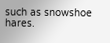such as snowshoe hares.